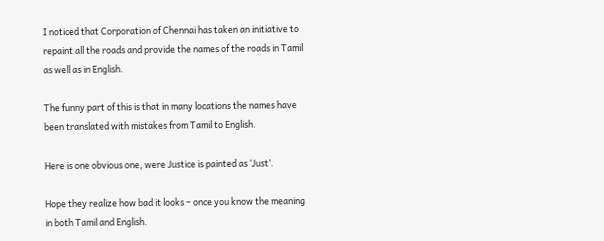I noticed that Corporation of Chennai has taken an initiative to repaint all the roads and provide the names of the roads in Tamil as well as in English.

The funny part of this is that in many locations the names have been translated with mistakes from Tamil to English.

Here is one obvious one, were Justice is painted as ‘Just’.

Hope they realize how bad it looks – once you know the meaning in both Tamil and English.